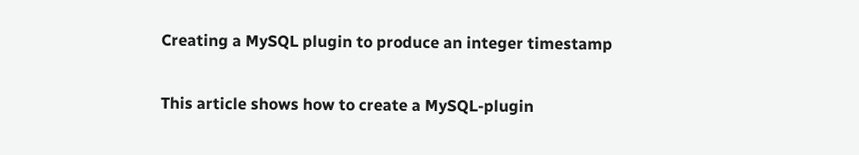Creating a MySQL plugin to produce an integer timestamp

This article shows how to create a MySQL-plugin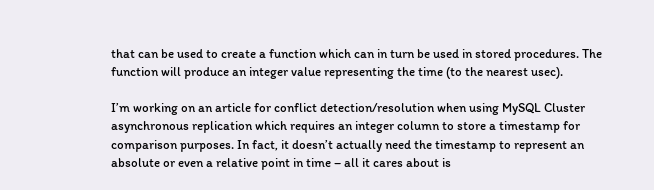that can be used to create a function which can in turn be used in stored procedures. The function will produce an integer value representing the time (to the nearest usec).

I’m working on an article for conflict detection/resolution when using MySQL Cluster asynchronous replication which requires an integer column to store a timestamp for comparison purposes. In fact, it doesn’t actually need the timestamp to represent an absolute or even a relative point in time – all it cares about is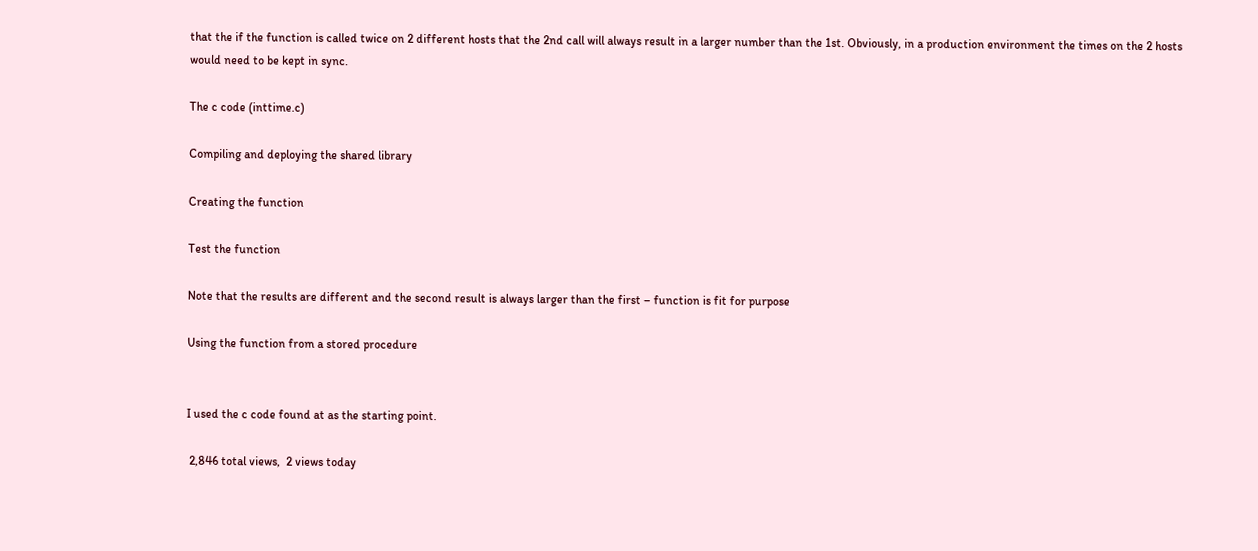that the if the function is called twice on 2 different hosts that the 2nd call will always result in a larger number than the 1st. Obviously, in a production environment the times on the 2 hosts would need to be kept in sync.

The c code (inttime.c)

Compiling and deploying the shared library

Creating the function

Test the function

Note that the results are different and the second result is always larger than the first – function is fit for purpose

Using the function from a stored procedure


I used the c code found at as the starting point.

 2,846 total views,  2 views today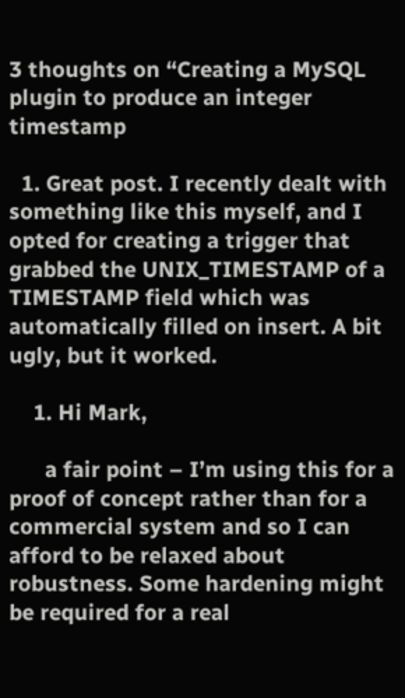3 thoughts on “Creating a MySQL plugin to produce an integer timestamp

  1. Great post. I recently dealt with something like this myself, and I opted for creating a trigger that grabbed the UNIX_TIMESTAMP of a TIMESTAMP field which was automatically filled on insert. A bit ugly, but it worked.

    1. Hi Mark,

      a fair point – I’m using this for a proof of concept rather than for a commercial system and so I can afford to be relaxed about robustness. Some hardening might be required for a real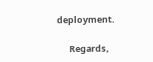deployment.

      Regards,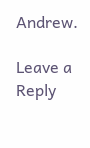Andrew.

Leave a Reply